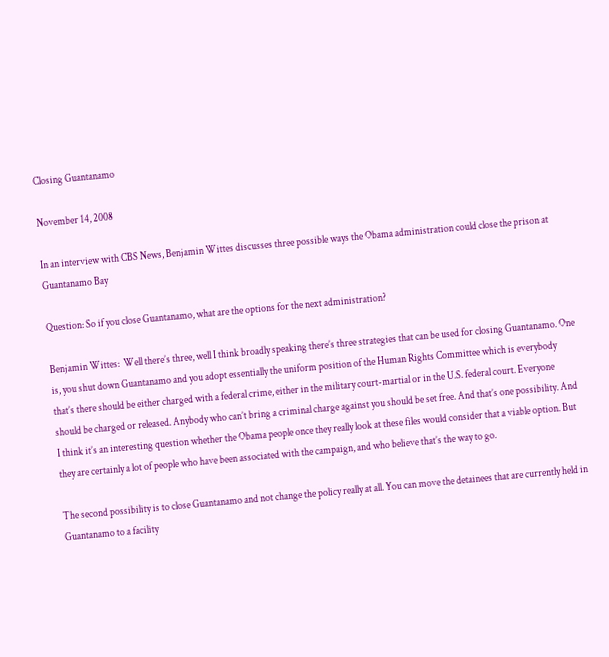Closing Guantanamo

November 14, 2008

In an interview with CBS News, Benjamin Wittes discusses three possible ways the Obama administration could close the prison at Guantanamo Bay

Question: So if you close Guantanamo, what are the options for the next administration?

Benjamin Wittes:  Well there’s three, well I think broadly speaking there’s three strategies that can be used for closing Guantanamo. One is, you shut down Guantanamo and you adopt essentially the uniform position of the Human Rights Committee which is everybody that’s there should be either charged with a federal crime, either in the military court-martial or in the U.S. federal court. Everyone should be charged or released. Anybody who can’t bring a criminal charge against you should be set free. And that’s one possibility. And I think it’s an interesting question whether the Obama people once they really look at these files would consider that a viable option. But they are certainly a lot of people who have been associated with the campaign, and who believe that’s the way to go.

The second possibility is to close Guantanamo and not change the policy really at all. You can move the detainees that are currently held in Guantanamo to a facility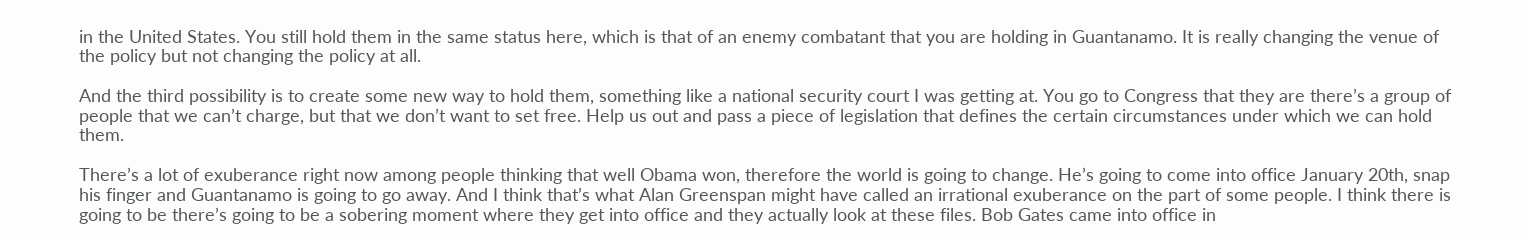in the United States. You still hold them in the same status here, which is that of an enemy combatant that you are holding in Guantanamo. It is really changing the venue of the policy but not changing the policy at all.

And the third possibility is to create some new way to hold them, something like a national security court I was getting at. You go to Congress that they are there’s a group of people that we can’t charge, but that we don’t want to set free. Help us out and pass a piece of legislation that defines the certain circumstances under which we can hold them.

There’s a lot of exuberance right now among people thinking that well Obama won, therefore the world is going to change. He’s going to come into office January 20th, snap his finger and Guantanamo is going to go away. And I think that’s what Alan Greenspan might have called an irrational exuberance on the part of some people. I think there is going to be there’s going to be a sobering moment where they get into office and they actually look at these files. Bob Gates came into office in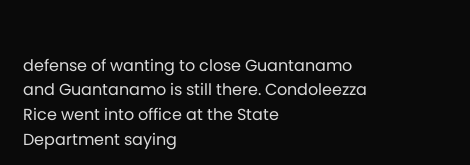defense of wanting to close Guantanamo and Guantanamo is still there. Condoleezza Rice went into office at the State Department saying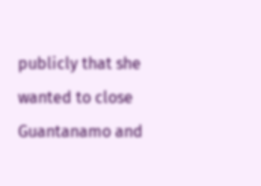publicly that she wanted to close Guantanamo and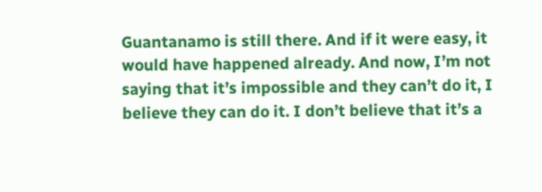Guantanamo is still there. And if it were easy, it would have happened already. And now, I’m not saying that it’s impossible and they can’t do it, I believe they can do it. I don’t believe that it’s a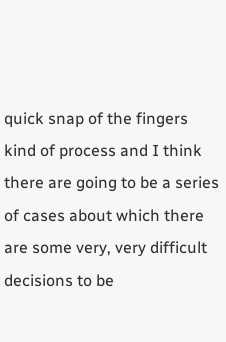quick snap of the fingers kind of process and I think there are going to be a series of cases about which there are some very, very difficult decisions to be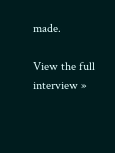made.

View the full interview »